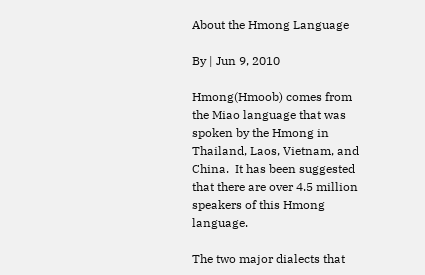About the Hmong Language

By | Jun 9, 2010

Hmong(Hmoob) comes from the Miao language that was spoken by the Hmong in Thailand, Laos, Vietnam, and China.  It has been suggested that there are over 4.5 million speakers of this Hmong language.

The two major dialects that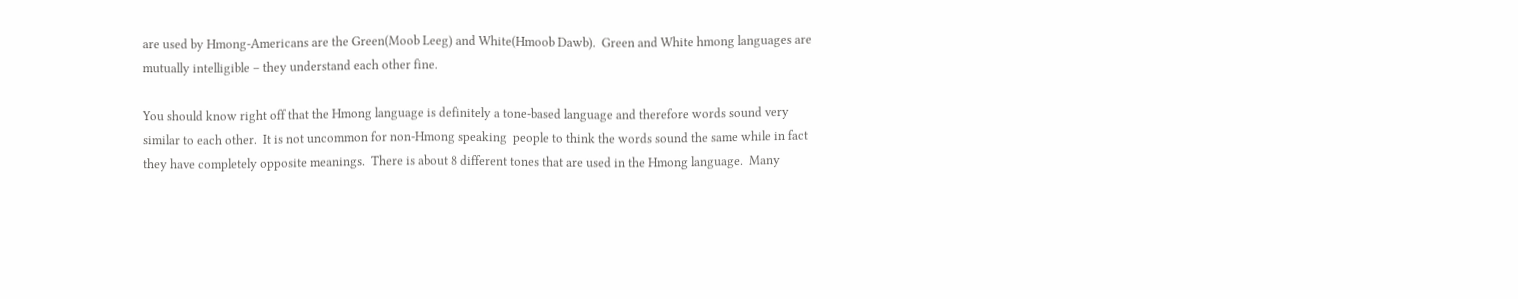are used by Hmong-Americans are the Green(Moob Leeg) and White(Hmoob Dawb).  Green and White hmong languages are mutually intelligible – they understand each other fine.

You should know right off that the Hmong language is definitely a tone-based language and therefore words sound very similar to each other.  It is not uncommon for non-Hmong speaking  people to think the words sound the same while in fact they have completely opposite meanings.  There is about 8 different tones that are used in the Hmong language.  Many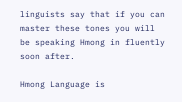linguists say that if you can master these tones you will be speaking Hmong in fluently soon after.

Hmong Language is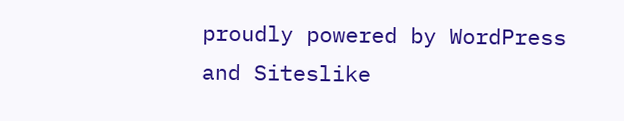proudly powered by WordPress and Siteslike